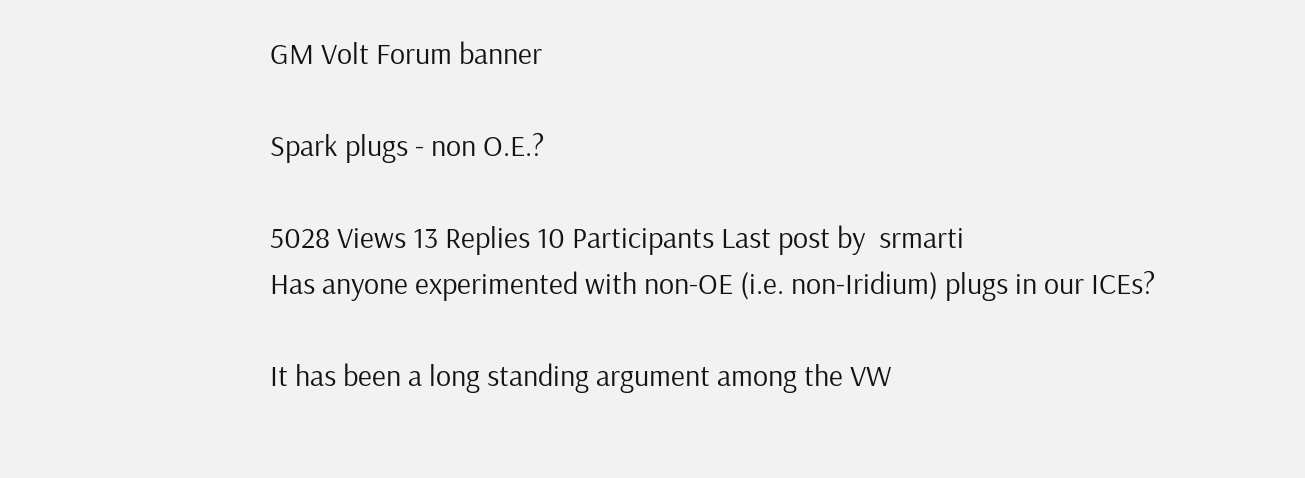GM Volt Forum banner

Spark plugs - non O.E.?

5028 Views 13 Replies 10 Participants Last post by  srmarti
Has anyone experimented with non-OE (i.e. non-Iridium) plugs in our ICEs?

It has been a long standing argument among the VW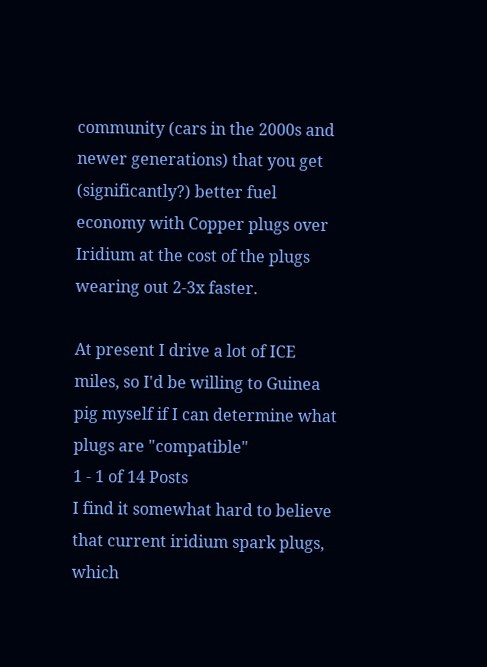community (cars in the 2000s and newer generations) that you get (significantly?) better fuel economy with Copper plugs over Iridium at the cost of the plugs wearing out 2-3x faster.

At present I drive a lot of ICE miles, so I'd be willing to Guinea pig myself if I can determine what plugs are "compatible"
1 - 1 of 14 Posts
I find it somewhat hard to believe that current iridium spark plugs, which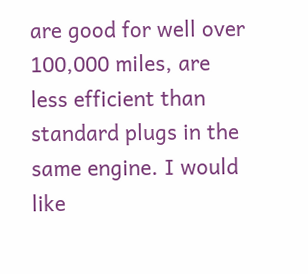are good for well over 100,000 miles, are less efficient than standard plugs in the same engine. I would like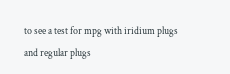to see a test for mpg with iridium plugs and regular plugs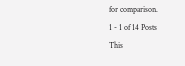for comparison.
1 - 1 of 14 Posts
This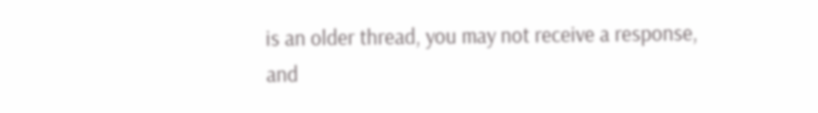is an older thread, you may not receive a response, and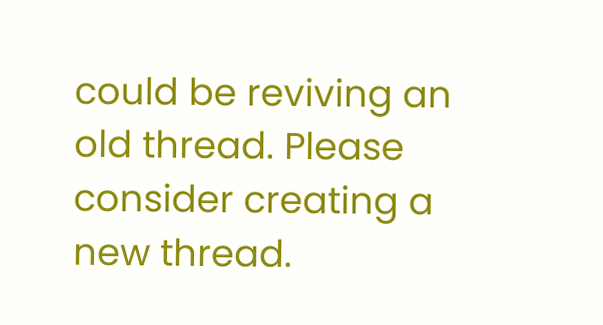could be reviving an old thread. Please consider creating a new thread.